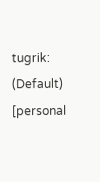tugrik: (Default)
[personal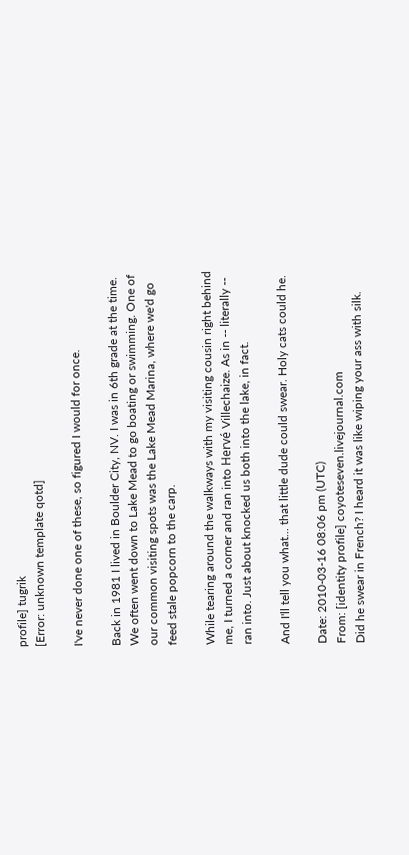profile] tugrik
[Error: unknown template qotd]

I've never done one of these, so figured I would for once.

Back in 1981 I lived in Boulder City, NV. I was in 6th grade at the time. We often went down to Lake Mead to go boating or swimming. One of our common visiting spots was the Lake Mead Marina, where we'd go feed stale popcorn to the carp.

While tearing around the walkways with my visiting cousin right behind me, I turned a corner and ran into Hervé Villechaize. As in -- literally -- ran into. Just about knocked us both into the lake, in fact.

And I'll tell you what... that little dude could swear. Holy cats could he.

Date: 2010-03-16 08:06 pm (UTC)
From: [identity profile] coyoteseven.livejournal.com
Did he swear in French? I heard it was like wiping your ass with silk.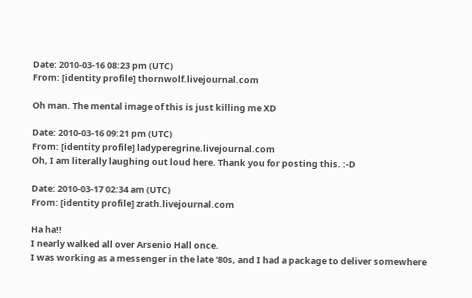Date: 2010-03-16 08:23 pm (UTC)
From: [identity profile] thornwolf.livejournal.com

Oh man. The mental image of this is just killing me XD

Date: 2010-03-16 09:21 pm (UTC)
From: [identity profile] ladyperegrine.livejournal.com
Oh, I am literally laughing out loud here. Thank you for posting this. :-D

Date: 2010-03-17 02:34 am (UTC)
From: [identity profile] zrath.livejournal.com

Ha ha!!
I nearly walked all over Arsenio Hall once.
I was working as a messenger in the late '80s, and I had a package to deliver somewhere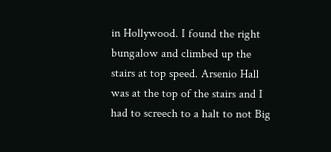in Hollywood. I found the right bungalow and climbed up the stairs at top speed. Arsenio Hall was at the top of the stairs and I had to screech to a halt to not Big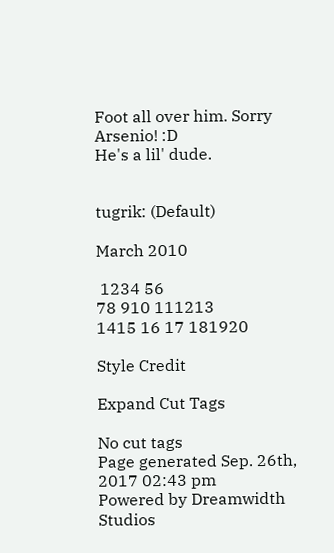Foot all over him. Sorry Arsenio! :D
He's a lil' dude.


tugrik: (Default)

March 2010

 1234 56
78 910 111213
1415 16 17 181920

Style Credit

Expand Cut Tags

No cut tags
Page generated Sep. 26th, 2017 02:43 pm
Powered by Dreamwidth Studios